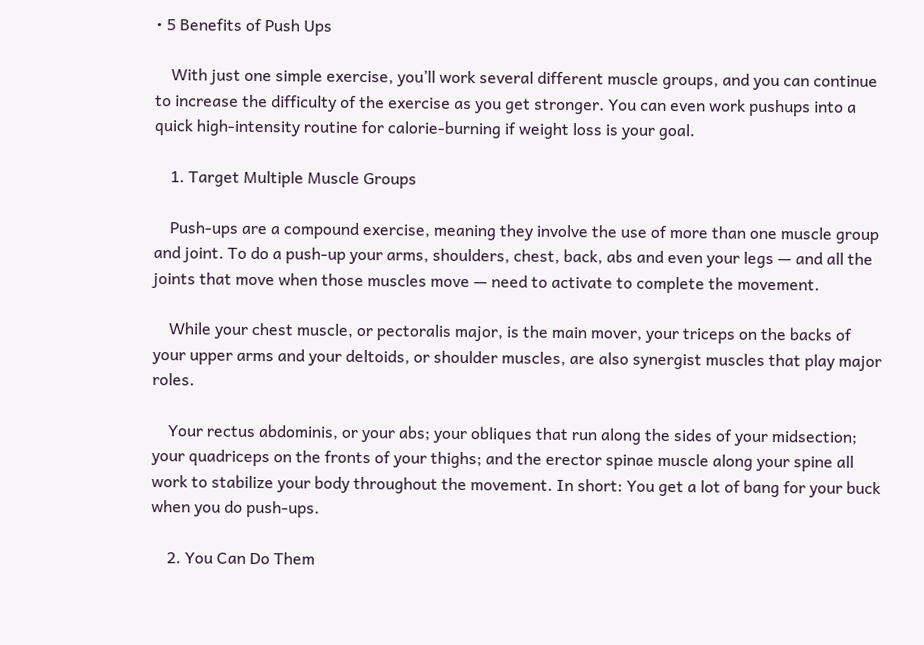• 5 Benefits of Push Ups

    With just one simple exercise, you’ll work several different muscle groups, and you can continue to increase the difficulty of the exercise as you get stronger. You can even work pushups into a quick high-intensity routine for calorie-burning if weight loss is your goal.

    1. Target Multiple Muscle Groups

    Push-ups are a compound exercise, meaning they involve the use of more than one muscle group and joint. To do a push-up your arms, shoulders, chest, back, abs and even your legs — and all the joints that move when those muscles move — need to activate to complete the movement.

    While your chest muscle, or pectoralis major, is the main mover, your triceps on the backs of your upper arms and your deltoids, or shoulder muscles, are also synergist muscles that play major roles.

    Your rectus abdominis, or your abs; your obliques that run along the sides of your midsection; your quadriceps on the fronts of your thighs; and the erector spinae muscle along your spine all work to stabilize your body throughout the movement. In short: You get a lot of bang for your buck when you do push-ups.

    2. You Can Do Them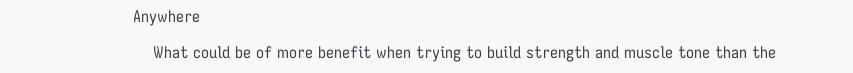Anywhere

    What could be of more benefit when trying to build strength and muscle tone than the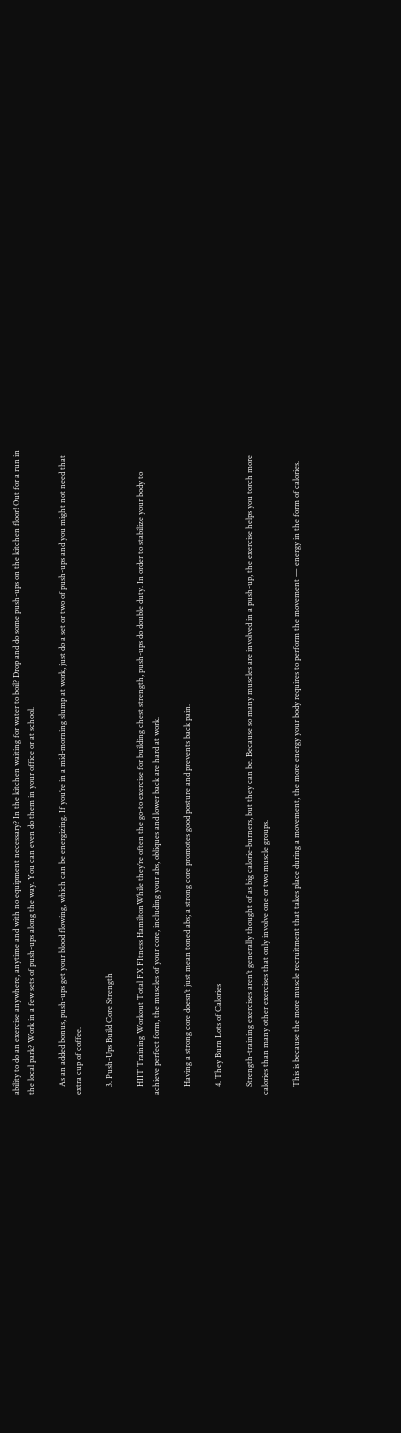ability to do an exercise anywhere, anytime and with no equipment necessary? In the kitchen waiting for water to boil? Drop and do some push-ups on the kitchen floor! Out for a run in the local park? Work in a few sets of push-ups along the way. You can even do them in your office or at school.

    As an added bonus, push-ups get your blood flowing, which can be energizing. If you’re in a mid-morning slump at work, just do a set or two of push-ups and you might not need that extra cup of coffee.

    3. Push-Ups Build Core Strength

    HIIT Training Workout Total FX FItness HamiltonWhile they’re often the go-to exercise for building chest strength, push-ups do double duty. In order to stabilize your body to achieve perfect form, the muscles of your core, including your abs, obliques and lower back are hard at work.

    Having a strong core doesn’t just mean toned abs; a strong core promotes good posture and prevents back pain.

    4. They Burn Lots of Calories

    Strength-training exercises aren’t generally thought of as big calorie-burners, but they can be. Because so many muscles are involved in a push-up, the exercise helps you torch more calories than many other exercises that only involve one or two muscle groups.

    This is because the more muscle recruitment that takes place during a movement, the more energy your body requires to perform the movement — energy in the form of calories.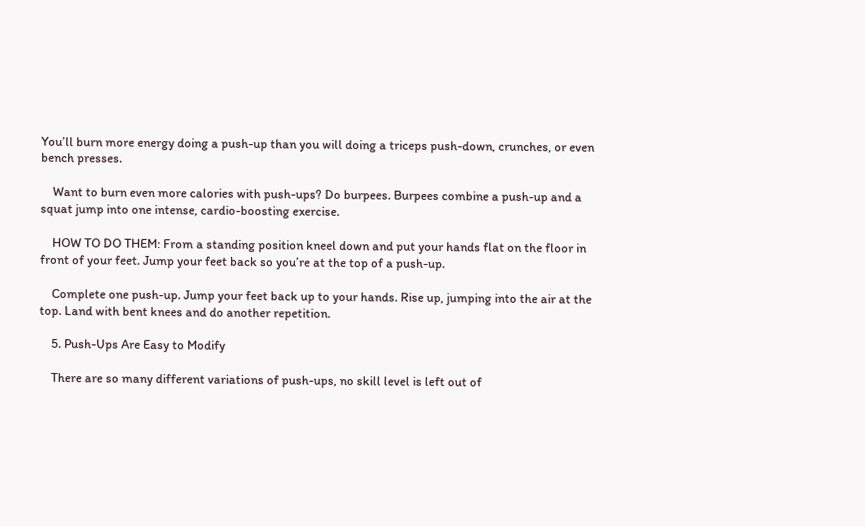You’ll burn more energy doing a push-up than you will doing a triceps push-down, crunches, or even bench presses.

    Want to burn even more calories with push-ups? Do burpees. Burpees combine a push-up and a squat jump into one intense, cardio-boosting exercise.

    HOW TO DO THEM: From a standing position kneel down and put your hands flat on the floor in front of your feet. Jump your feet back so you’re at the top of a push-up.

    Complete one push-up. Jump your feet back up to your hands. Rise up, jumping into the air at the top. Land with bent knees and do another repetition.

    5. Push-Ups Are Easy to Modify

    There are so many different variations of push-ups, no skill level is left out of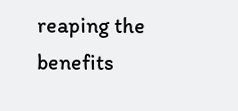reaping the benefits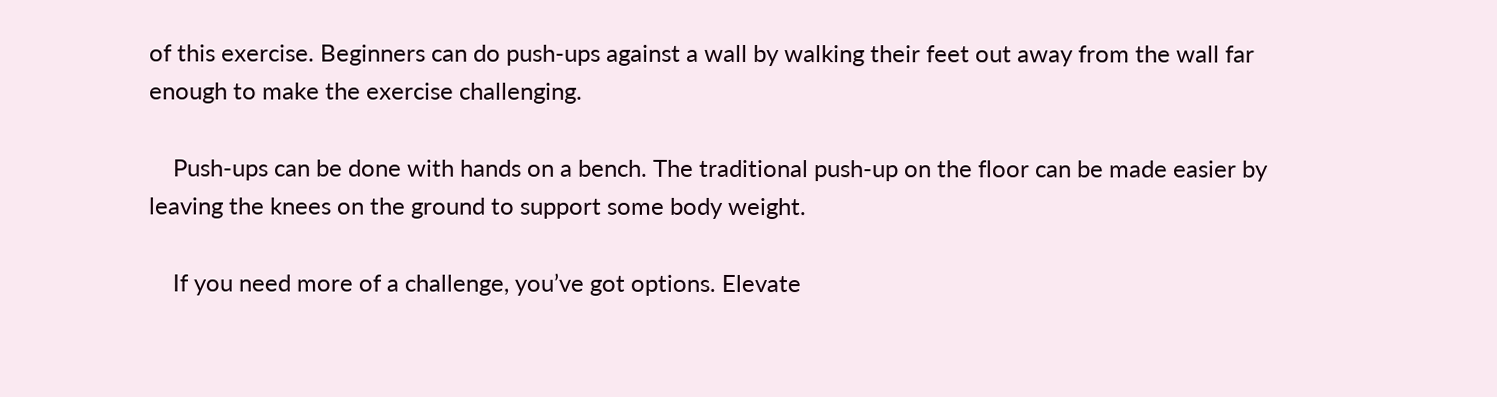of this exercise. Beginners can do push-ups against a wall by walking their feet out away from the wall far enough to make the exercise challenging.

    Push-ups can be done with hands on a bench. The traditional push-up on the floor can be made easier by leaving the knees on the ground to support some body weight.

    If you need more of a challenge, you’ve got options. Elevate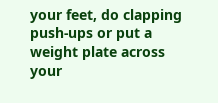your feet, do clapping push-ups or put a weight plate across your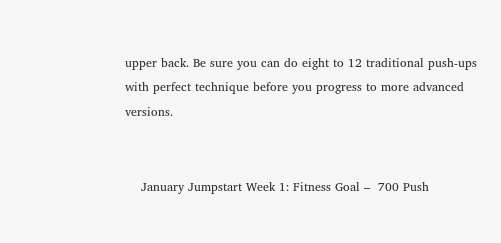upper back. Be sure you can do eight to 12 traditional push-ups with perfect technique before you progress to more advanced versions.


    January Jumpstart Week 1: Fitness Goal –  700 Push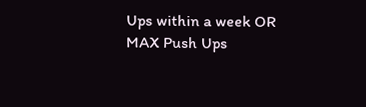Ups within a week OR MAX Push Ups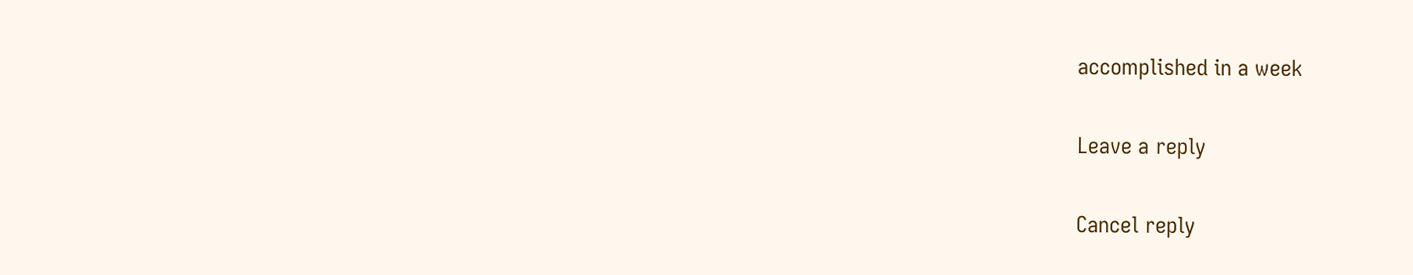accomplished in a week

Leave a reply

Cancel reply